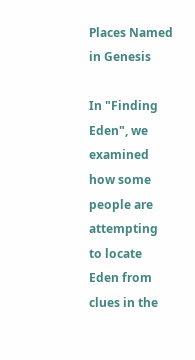Places Named in Genesis

In "Finding Eden", we examined how some people are attempting to locate Eden from clues in the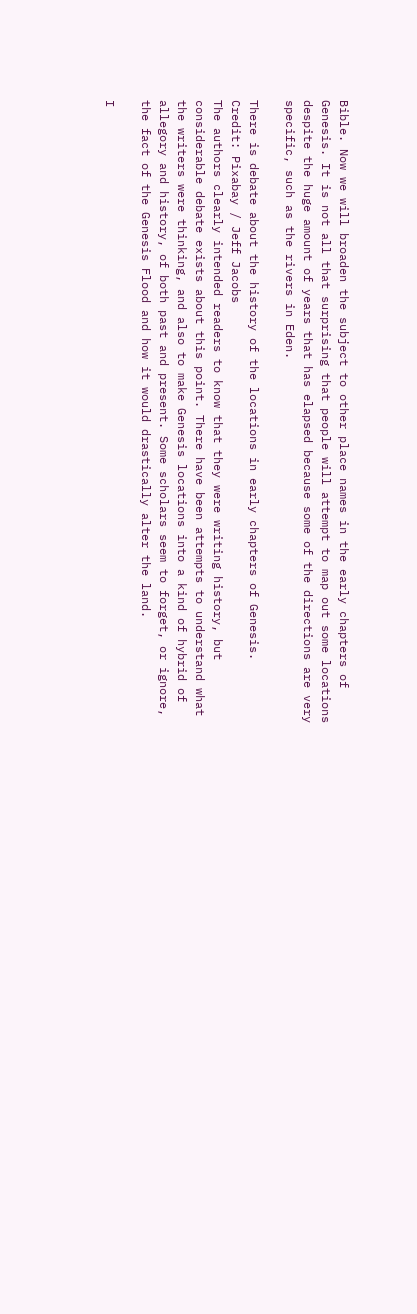Bible. Now we will broaden the subject to other place names in the early chapters of Genesis. It is not all that surprising that people will attempt to map out some locations despite the huge amount of years that has elapsed because some of the directions are very specific, such as the rivers in Eden.

There is debate about the history of the locations in early chapters of Genesis.
Credit: Pixabay / Jeff Jacobs
The authors clearly intended readers to know that they were writing history, but considerable debate exists about this point. There have been attempts to understand what the writers were thinking, and also to make Genesis locations into a kind of hybrid of allegory and history, of both past and present. Some scholars seem to forget, or ignore, the fact of the Genesis Flood and how it would drastically alter the land.

I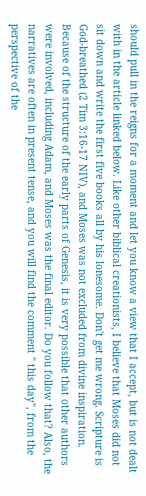should pull in the reigns for a moment and let you know a view that I accept, but is not dealt with in the article linked below. Like other biblical creationists, I believe that Moses did not sit down and write the first five books all by his lonesome. Don't get me wrong. Scripture is God-breathed (2 Tim 3:16-17 NIV), and Moses was not excluded from divine inspiration. Because of the structure of the early parts of Genesis, it is very possible that other authors were involved, including Adam, and Moses was the final editor. Do you follow that? Also, the narratives are often in present tense, and you will find the comment " this day", from the perspective of the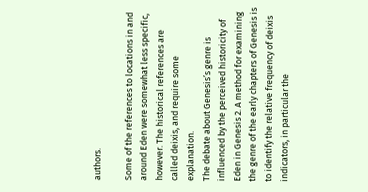authors.

Some of the references to locations in and around Eden were somewhat less specific, however. The historical references are called deixis, and require some explanation.
The debate about Genesis’s genre is influenced by the perceived historicity of Eden in Genesis 2. A method for examining the genre of the early chapters of Genesis is to identify the relative frequency of deixis indicators, in particular the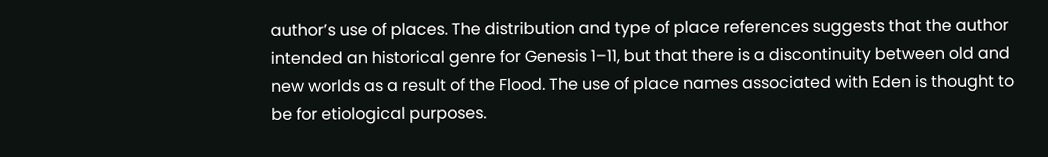author’s use of places. The distribution and type of place references suggests that the author intended an historical genre for Genesis 1–11, but that there is a discontinuity between old and new worlds as a result of the Flood. The use of place names associated with Eden is thought to be for etiological purposes.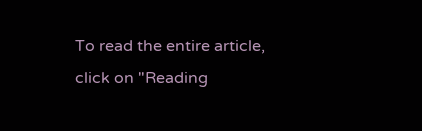To read the entire article, click on "Reading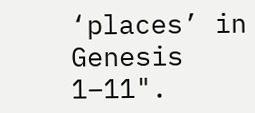‘places’ in Genesis 1–11".